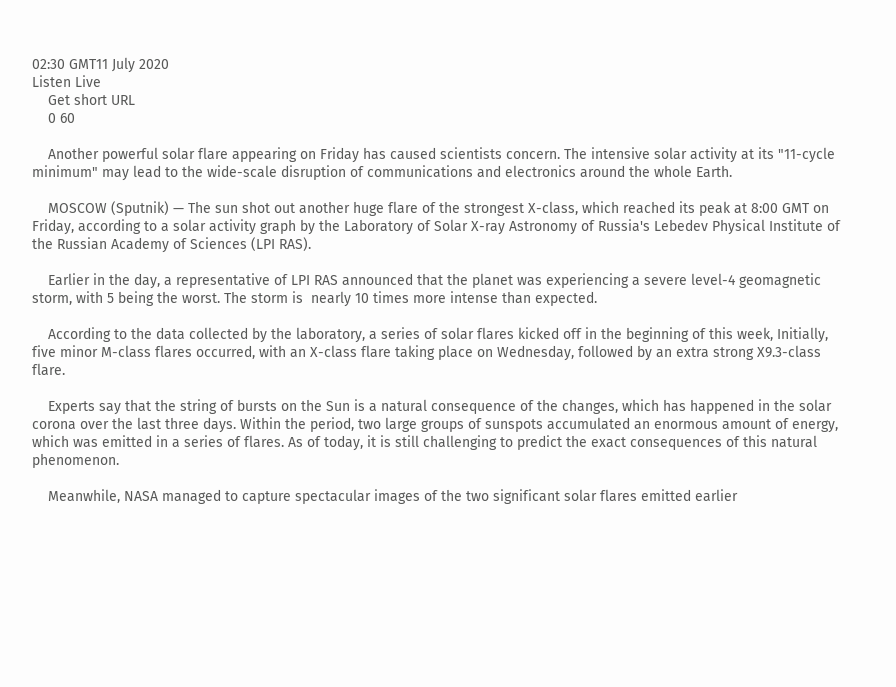02:30 GMT11 July 2020
Listen Live
    Get short URL
    0 60

    Another powerful solar flare appearing on Friday has caused scientists concern. The intensive solar activity at its "11-cycle minimum" may lead to the wide-scale disruption of communications and electronics around the whole Earth.

    MOSCOW (Sputnik) — The sun shot out another huge flare of the strongest X-class, which reached its peak at 8:00 GMT on Friday, according to a solar activity graph by the Laboratory of Solar X-ray Astronomy of Russia's Lebedev Physical Institute of the Russian Academy of Sciences (LPI RAS).

    Earlier in the day, a representative of LPI RAS announced that the planet was experiencing a severe level-4 geomagnetic storm, with 5 being the worst. The storm is  nearly 10 times more intense than expected.

    According to the data collected by the laboratory, a series of solar flares kicked off in the beginning of this week, Initially, five minor M-class flares occurred, with an X-class flare taking place on Wednesday, followed by an extra strong X9.3-class flare.

    Experts say that the string of bursts on the Sun is a natural consequence of the changes, which has happened in the solar corona over the last three days. Within the period, two large groups of sunspots accumulated an enormous amount of energy, which was emitted in a series of flares. As of today, it is still challenging to predict the exact consequences of this natural phenomenon.

    Meanwhile, NASA managed to capture spectacular images of the two significant solar flares emitted earlier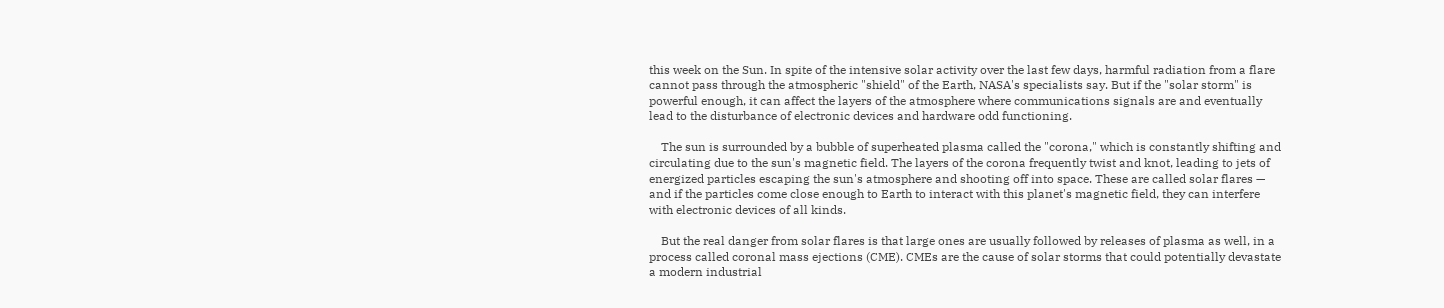this week on the Sun. In spite of the intensive solar activity over the last few days, harmful radiation from a flare cannot pass through the atmospheric "shield" of the Earth, NASA's specialists say. But if the "solar storm" is powerful enough, it can affect the layers of the atmosphere where communications signals are and eventually lead to the disturbance of electronic devices and hardware odd functioning.

    The sun is surrounded by a bubble of superheated plasma called the "corona," which is constantly shifting and circulating due to the sun's magnetic field. The layers of the corona frequently twist and knot, leading to jets of energized particles escaping the sun's atmosphere and shooting off into space. These are called solar flares — and if the particles come close enough to Earth to interact with this planet's magnetic field, they can interfere with electronic devices of all kinds.

    But the real danger from solar flares is that large ones are usually followed by releases of plasma as well, in a process called coronal mass ejections (CME). CMEs are the cause of solar storms that could potentially devastate a modern industrial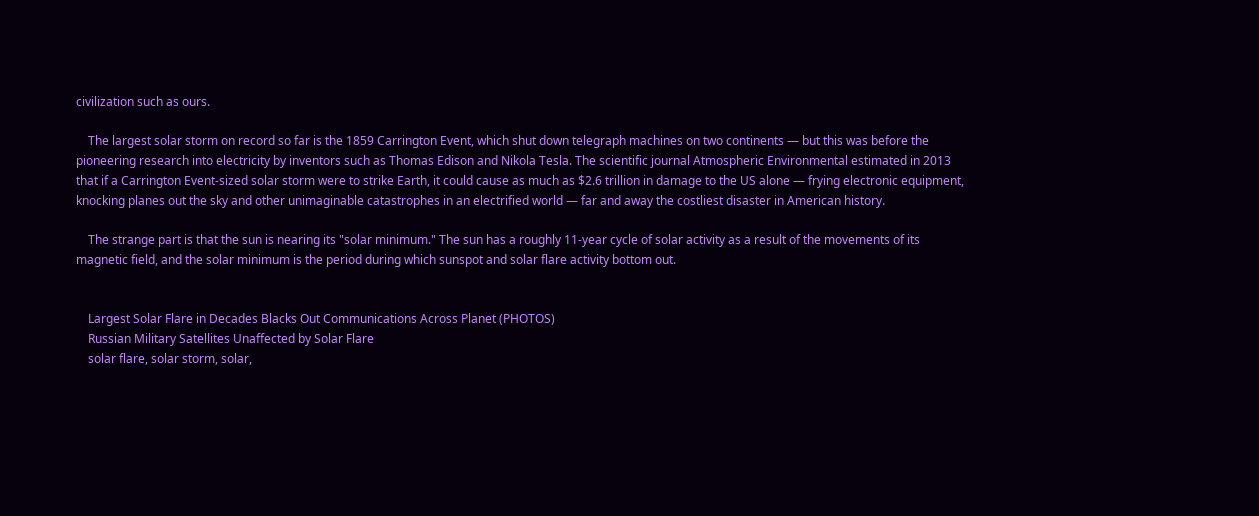civilization such as ours.

    The largest solar storm on record so far is the 1859 Carrington Event, which shut down telegraph machines on two continents — but this was before the pioneering research into electricity by inventors such as Thomas Edison and Nikola Tesla. The scientific journal Atmospheric Environmental estimated in 2013 that if a Carrington Event-sized solar storm were to strike Earth, it could cause as much as $2.6 trillion in damage to the US alone — frying electronic equipment, knocking planes out the sky and other unimaginable catastrophes in an electrified world — far and away the costliest disaster in American history.

    The strange part is that the sun is nearing its "solar minimum." The sun has a roughly 11-year cycle of solar activity as a result of the movements of its magnetic field, and the solar minimum is the period during which sunspot and solar flare activity bottom out.


    Largest Solar Flare in Decades Blacks Out Communications Across Planet (PHOTOS)
    Russian Military Satellites Unaffected by Solar Flare
    solar flare, solar storm, solar,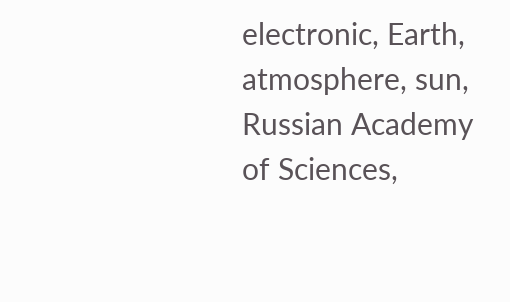electronic, Earth, atmosphere, sun, Russian Academy of Sciences,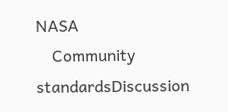NASA
    Community standardsDiscussion